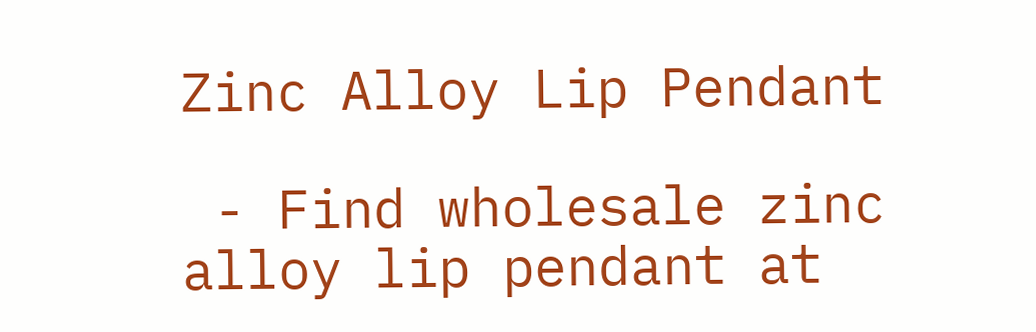Zinc Alloy Lip Pendant

 - Find wholesale zinc alloy lip pendant at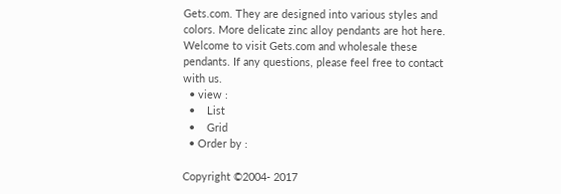Gets.com. They are designed into various styles and colors. More delicate zinc alloy pendants are hot here. Welcome to visit Gets.com and wholesale these pendants. If any questions, please feel free to contact with us.
  • view :
  •    List
  •    Grid
  • Order by :

Copyright ©2004- 2017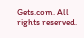Gets.com. All rights reserved.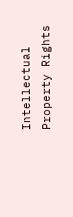Intellectual Property Rights